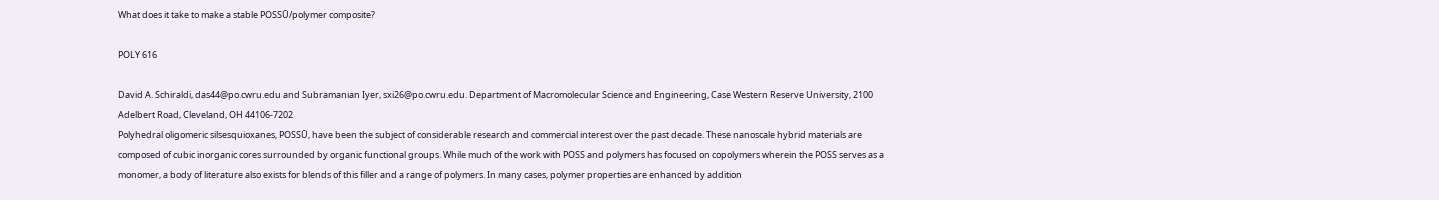What does it take to make a stable POSSŪ/polymer composite?

POLY 616

David A. Schiraldi, das44@po.cwru.edu and Subramanian Iyer, sxi26@po.cwru.edu. Department of Macromolecular Science and Engineering, Case Western Reserve University, 2100 Adelbert Road, Cleveland, OH 44106-7202
Polyhedral oligomeric silsesquioxanes, POSSŪ, have been the subject of considerable research and commercial interest over the past decade. These nanoscale hybrid materials are composed of cubic inorganic cores surrounded by organic functional groups. While much of the work with POSS and polymers has focused on copolymers wherein the POSS serves as a monomer, a body of literature also exists for blends of this filler and a range of polymers. In many cases, polymer properties are enhanced by addition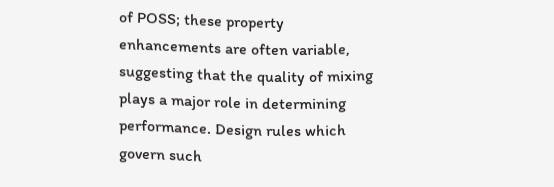of POSS; these property enhancements are often variable, suggesting that the quality of mixing plays a major role in determining performance. Design rules which govern such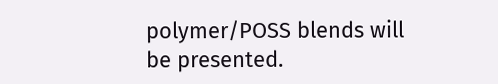polymer/POSS blends will be presented.